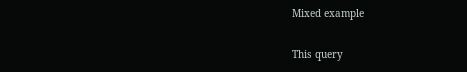Mixed example

This query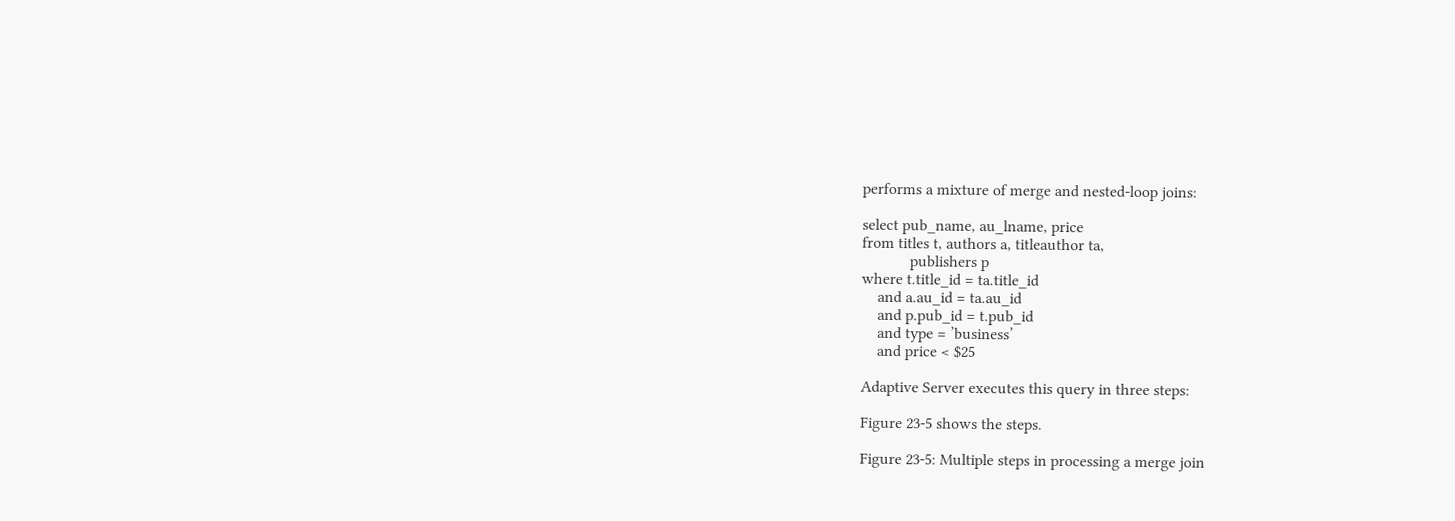performs a mixture of merge and nested-loop joins:

select pub_name, au_lname, price
from titles t, authors a, titleauthor ta,
            publishers p
where t.title_id = ta.title_id
    and a.au_id = ta.au_id
    and p.pub_id = t.pub_id
    and type = ’business’
    and price < $25

Adaptive Server executes this query in three steps:

Figure 23-5 shows the steps.

Figure 23-5: Multiple steps in processing a merge join